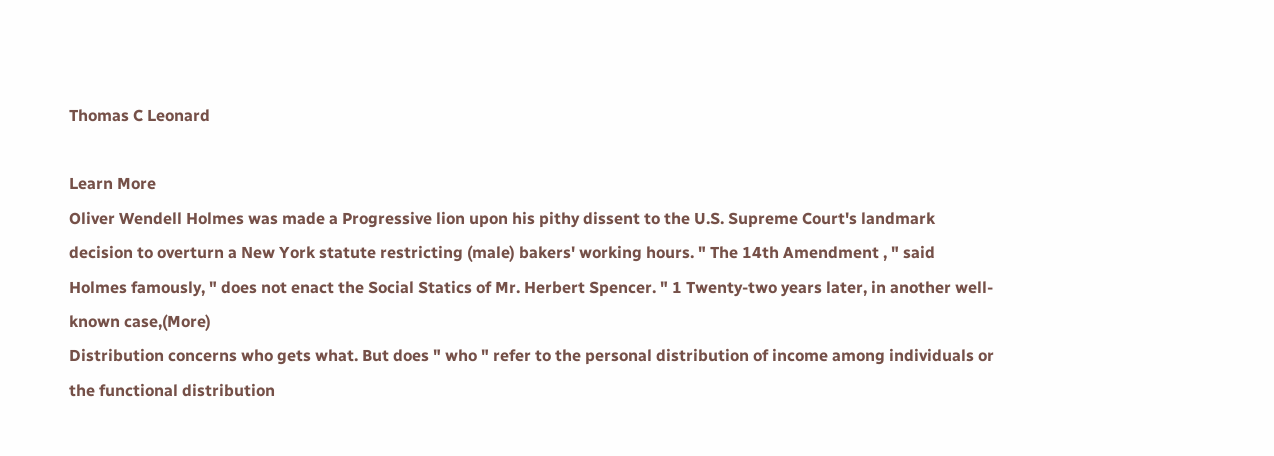Thomas C Leonard

Learn More
Oliver Wendell Holmes was made a Progressive lion upon his pithy dissent to the U.S. Supreme Court's landmark decision to overturn a New York statute restricting (male) bakers' working hours. " The 14th Amendment , " said Holmes famously, " does not enact the Social Statics of Mr. Herbert Spencer. " 1 Twenty-two years later, in another well-known case,(More)
Distribution concerns who gets what. But does " who " refer to the personal distribution of income among individuals or the functional distribution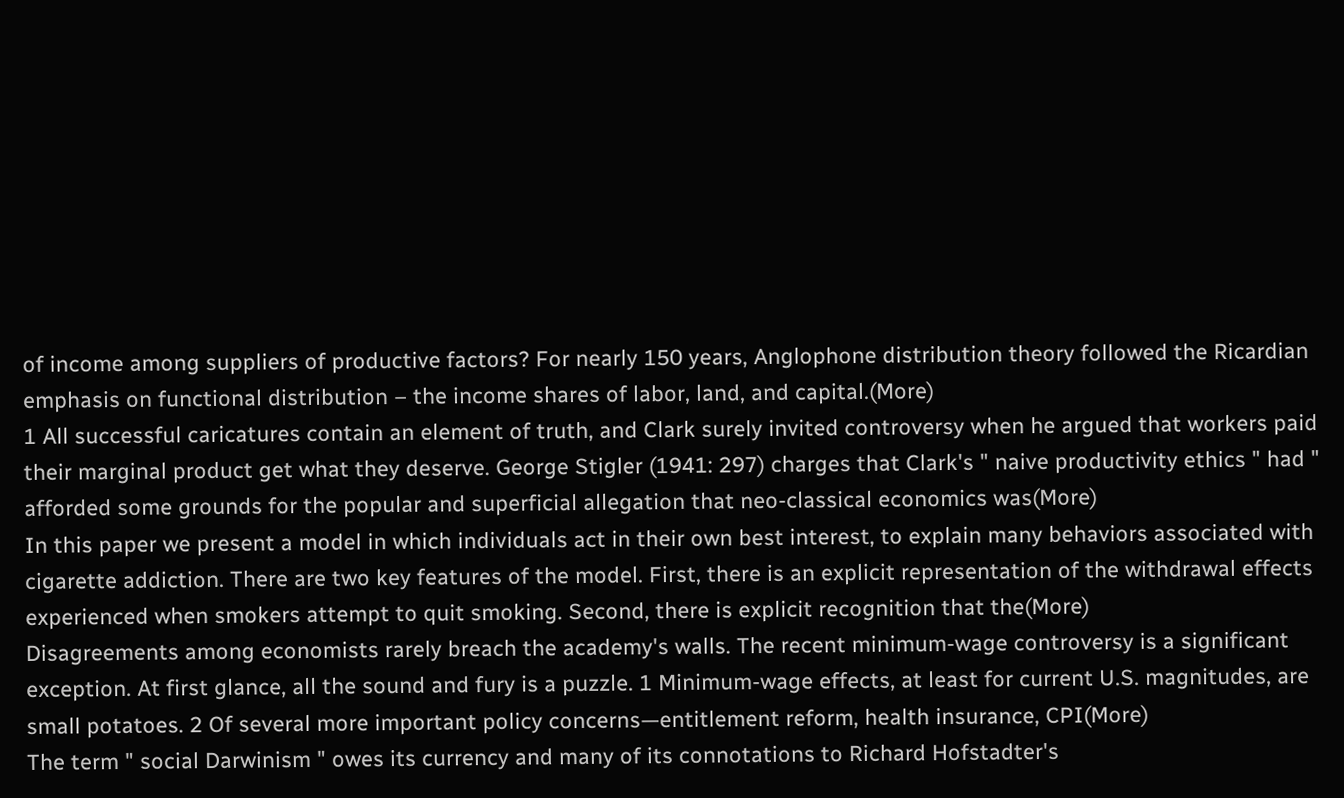of income among suppliers of productive factors? For nearly 150 years, Anglophone distribution theory followed the Ricardian emphasis on functional distribution – the income shares of labor, land, and capital.(More)
1 All successful caricatures contain an element of truth, and Clark surely invited controversy when he argued that workers paid their marginal product get what they deserve. George Stigler (1941: 297) charges that Clark's " naive productivity ethics " had " afforded some grounds for the popular and superficial allegation that neo-classical economics was(More)
In this paper we present a model in which individuals act in their own best interest, to explain many behaviors associated with cigarette addiction. There are two key features of the model. First, there is an explicit representation of the withdrawal effects experienced when smokers attempt to quit smoking. Second, there is explicit recognition that the(More)
Disagreements among economists rarely breach the academy's walls. The recent minimum-wage controversy is a significant exception. At first glance, all the sound and fury is a puzzle. 1 Minimum-wage effects, at least for current U.S. magnitudes, are small potatoes. 2 Of several more important policy concerns—entitlement reform, health insurance, CPI(More)
The term " social Darwinism " owes its currency and many of its connotations to Richard Hofstadter's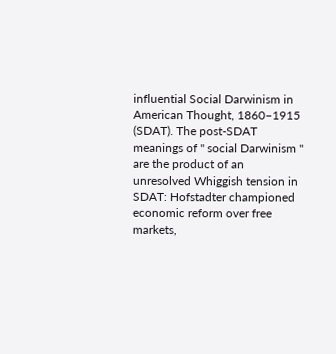influential Social Darwinism in American Thought, 1860–1915 (SDAT). The post-SDAT meanings of " social Darwinism " are the product of an unresolved Whiggish tension in SDAT: Hofstadter championed economic reform over free markets,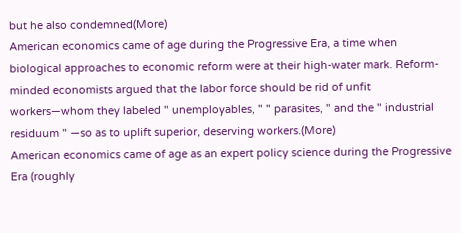but he also condemned(More)
American economics came of age during the Progressive Era, a time when biological approaches to economic reform were at their high-water mark. Reform-minded economists argued that the labor force should be rid of unfit workers—whom they labeled " unemployables, " " parasites, " and the " industrial residuum " —so as to uplift superior, deserving workers.(More)
American economics came of age as an expert policy science during the Progressive Era (roughly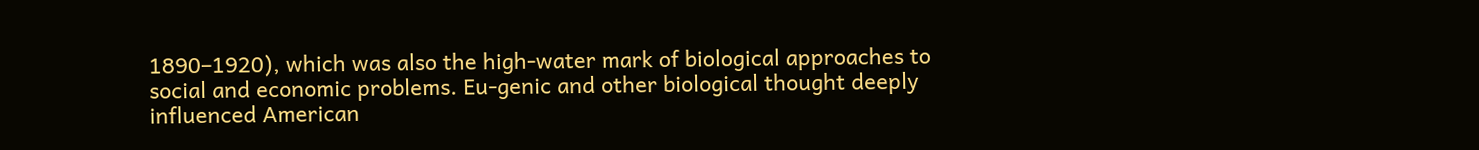1890–1920), which was also the high-water mark of biological approaches to social and economic problems. Eu-genic and other biological thought deeply influenced American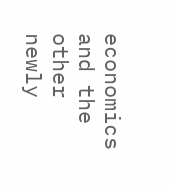economics and the other newly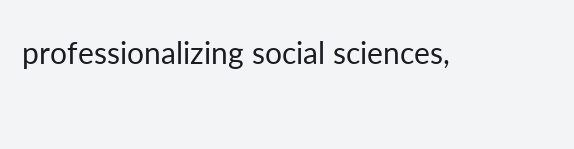professionalizing social sciences,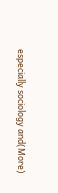especially sociology and(More)